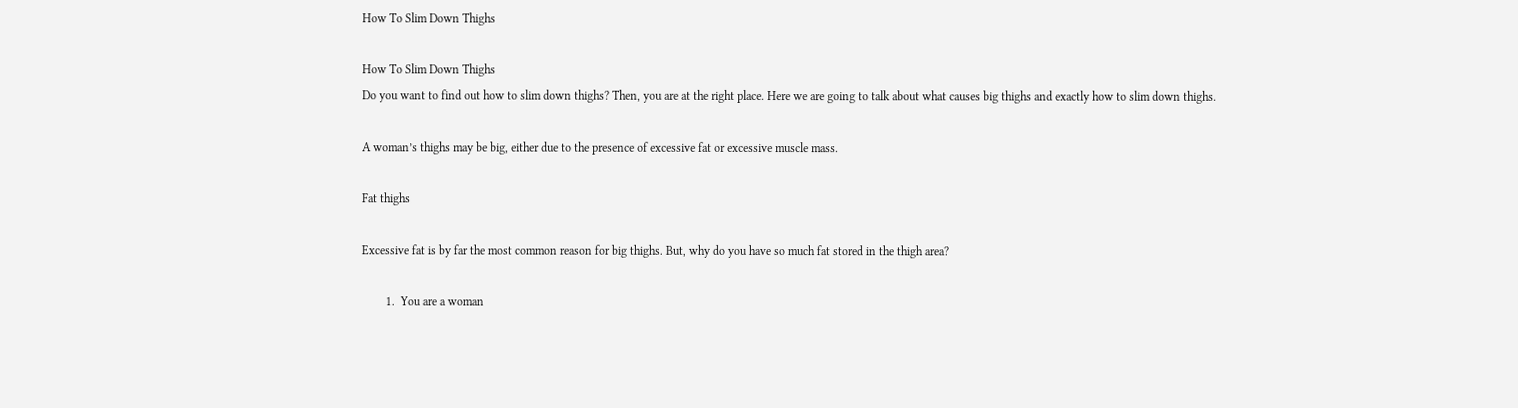How To Slim Down Thighs

How To Slim Down Thighs
Do you want to find out how to slim down thighs? Then, you are at the right place. Here we are going to talk about what causes big thighs and exactly how to slim down thighs.

A woman’s thighs may be big, either due to the presence of excessive fat or excessive muscle mass.

Fat thighs

Excessive fat is by far the most common reason for big thighs. But, why do you have so much fat stored in the thigh area?

        1.  You are a woman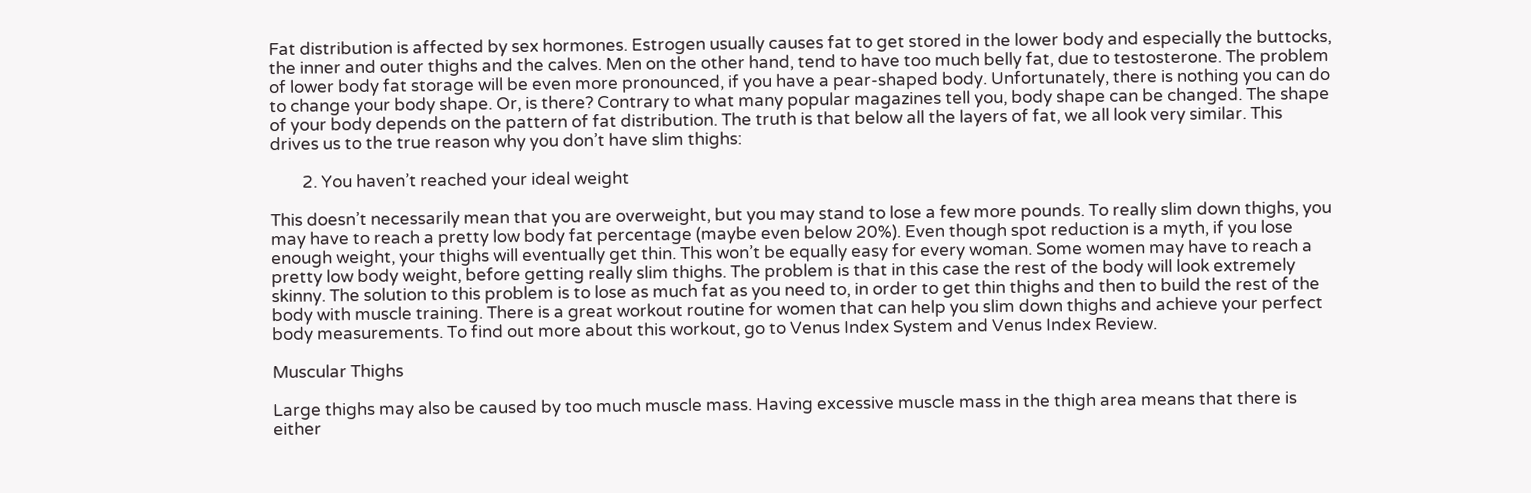Fat distribution is affected by sex hormones. Estrogen usually causes fat to get stored in the lower body and especially the buttocks, the inner and outer thighs and the calves. Men on the other hand, tend to have too much belly fat, due to testosterone. The problem of lower body fat storage will be even more pronounced, if you have a pear-shaped body. Unfortunately, there is nothing you can do to change your body shape. Or, is there? Contrary to what many popular magazines tell you, body shape can be changed. The shape of your body depends on the pattern of fat distribution. The truth is that below all the layers of fat, we all look very similar. This drives us to the true reason why you don’t have slim thighs:

        2. You haven’t reached your ideal weight

This doesn’t necessarily mean that you are overweight, but you may stand to lose a few more pounds. To really slim down thighs, you may have to reach a pretty low body fat percentage (maybe even below 20%). Even though spot reduction is a myth, if you lose enough weight, your thighs will eventually get thin. This won’t be equally easy for every woman. Some women may have to reach a pretty low body weight, before getting really slim thighs. The problem is that in this case the rest of the body will look extremely skinny. The solution to this problem is to lose as much fat as you need to, in order to get thin thighs and then to build the rest of the body with muscle training. There is a great workout routine for women that can help you slim down thighs and achieve your perfect body measurements. To find out more about this workout, go to Venus Index System and Venus Index Review.

Muscular Thighs

Large thighs may also be caused by too much muscle mass. Having excessive muscle mass in the thigh area means that there is either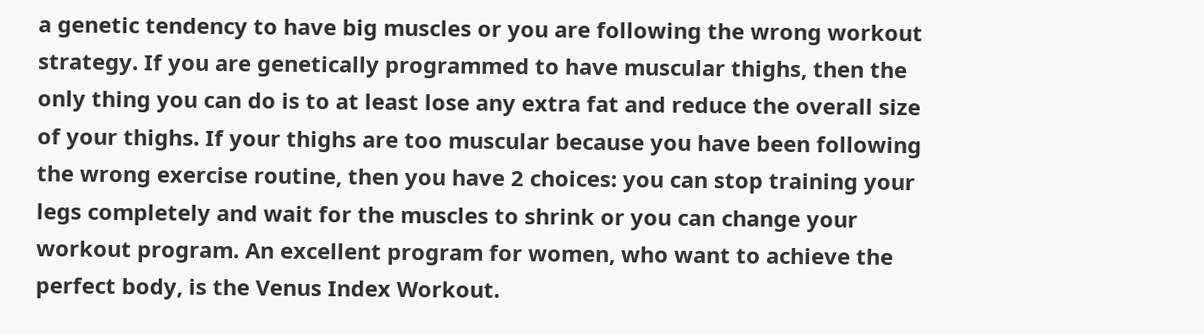a genetic tendency to have big muscles or you are following the wrong workout strategy. If you are genetically programmed to have muscular thighs, then the only thing you can do is to at least lose any extra fat and reduce the overall size of your thighs. If your thighs are too muscular because you have been following the wrong exercise routine, then you have 2 choices: you can stop training your legs completely and wait for the muscles to shrink or you can change your workout program. An excellent program for women, who want to achieve the perfect body, is the Venus Index Workout.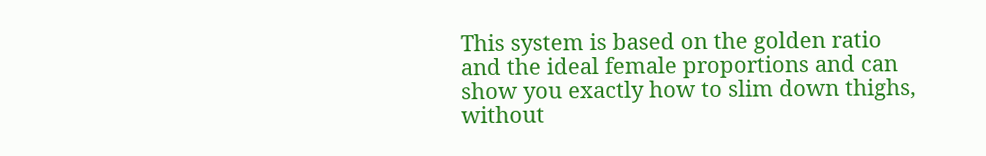This system is based on the golden ratio and the ideal female proportions and can show you exactly how to slim down thighs, without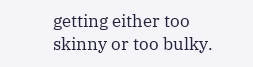getting either too skinny or too bulky.